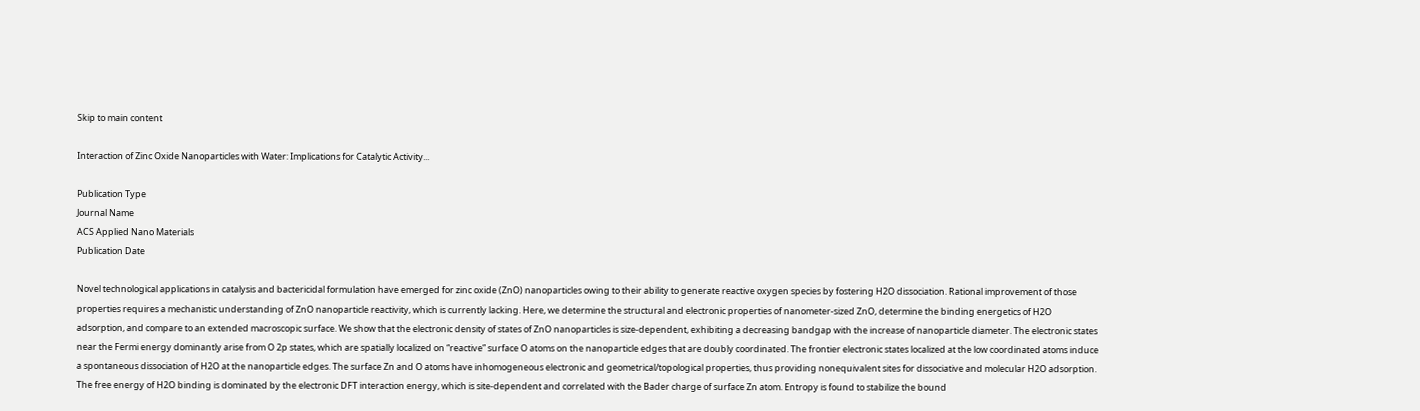Skip to main content

Interaction of Zinc Oxide Nanoparticles with Water: Implications for Catalytic Activity...

Publication Type
Journal Name
ACS Applied Nano Materials
Publication Date

Novel technological applications in catalysis and bactericidal formulation have emerged for zinc oxide (ZnO) nanoparticles owing to their ability to generate reactive oxygen species by fostering H2O dissociation. Rational improvement of those properties requires a mechanistic understanding of ZnO nanoparticle reactivity, which is currently lacking. Here, we determine the structural and electronic properties of nanometer-sized ZnO, determine the binding energetics of H2O adsorption, and compare to an extended macroscopic surface. We show that the electronic density of states of ZnO nanoparticles is size-dependent, exhibiting a decreasing bandgap with the increase of nanoparticle diameter. The electronic states near the Fermi energy dominantly arise from O 2p states, which are spatially localized on “reactive” surface O atoms on the nanoparticle edges that are doubly coordinated. The frontier electronic states localized at the low coordinated atoms induce a spontaneous dissociation of H2O at the nanoparticle edges. The surface Zn and O atoms have inhomogeneous electronic and geometrical/topological properties, thus providing nonequivalent sites for dissociative and molecular H2O adsorption. The free energy of H2O binding is dominated by the electronic DFT interaction energy, which is site-dependent and correlated with the Bader charge of surface Zn atom. Entropy is found to stabilize the bound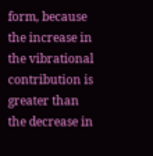form, because the increase in the vibrational contribution is greater than the decrease in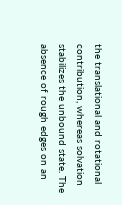the translational and rotational contribution, whereas solvation stabilizes the unbound state. The absence of rough edges on an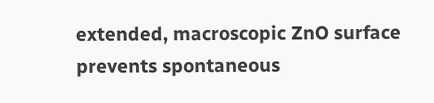extended, macroscopic ZnO surface prevents spontaneous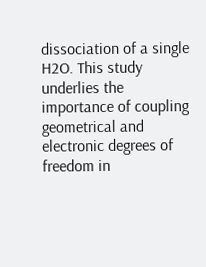dissociation of a single H2O. This study underlies the importance of coupling geometrical and electronic degrees of freedom in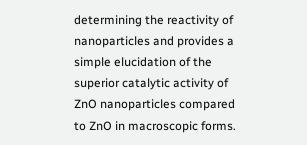determining the reactivity of nanoparticles and provides a simple elucidation of the superior catalytic activity of ZnO nanoparticles compared to ZnO in macroscopic forms.